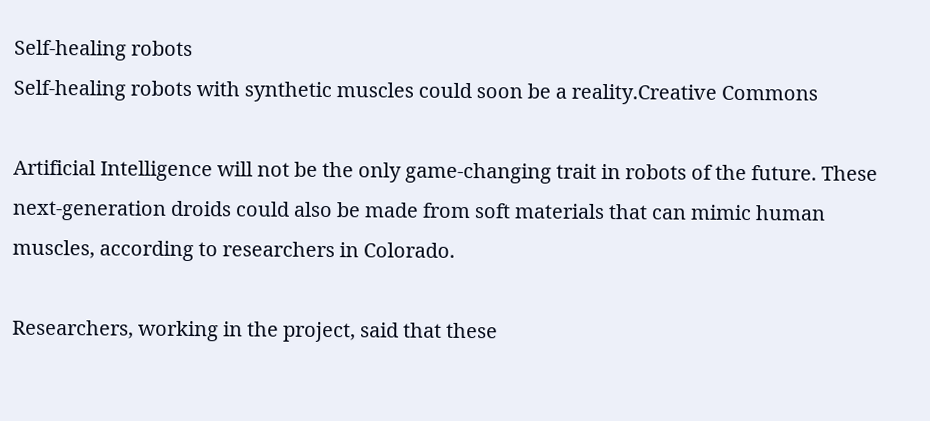Self-healing robots
Self-healing robots with synthetic muscles could soon be a reality.Creative Commons

Artificial Intelligence will not be the only game-changing trait in robots of the future. These next-generation droids could also be made from soft materials that can mimic human muscles, according to researchers in Colorado.

Researchers, working in the project, said that these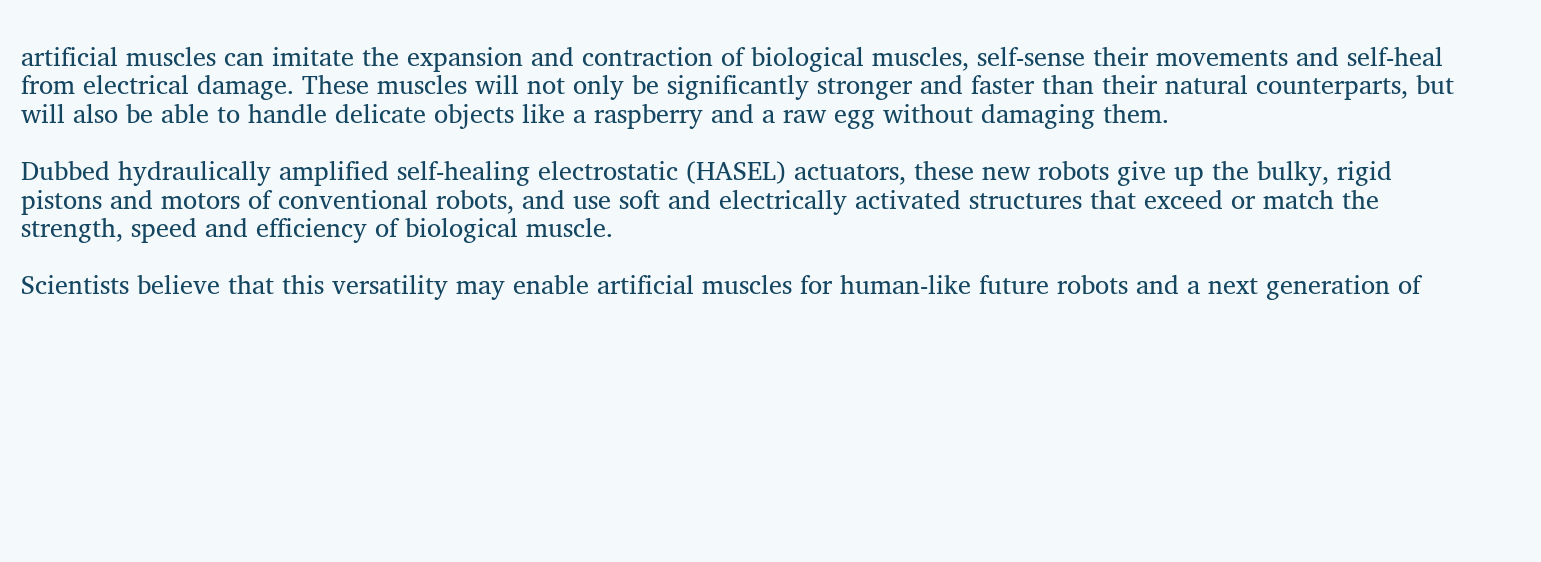artificial muscles can imitate the expansion and contraction of biological muscles, self-sense their movements and self-heal from electrical damage. These muscles will not only be significantly stronger and faster than their natural counterparts, but will also be able to handle delicate objects like a raspberry and a raw egg without damaging them.

Dubbed hydraulically amplified self-healing electrostatic (HASEL) actuators, these new robots give up the bulky, rigid pistons and motors of conventional robots, and use soft and electrically activated structures that exceed or match the strength, speed and efficiency of biological muscle.

Scientists believe that this versatility may enable artificial muscles for human-like future robots and a next generation of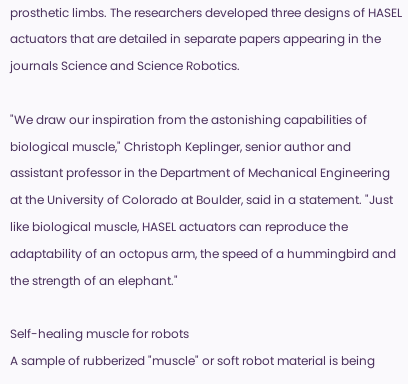prosthetic limbs. The researchers developed three designs of HASEL actuators that are detailed in separate papers appearing in the journals Science and Science Robotics.

"We draw our inspiration from the astonishing capabilities of biological muscle," Christoph Keplinger, senior author and assistant professor in the Department of Mechanical Engineering at the University of Colorado at Boulder, said in a statement. "Just like biological muscle, HASEL actuators can reproduce the adaptability of an octopus arm, the speed of a hummingbird and the strength of an elephant."

Self-healing muscle for robots
A sample of rubberized "muscle" or soft robot material is being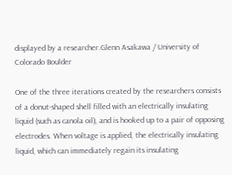displayed by a researcher.Glenn Asakawa / University of Colorado Boulder

One of the three iterations created by the researchers consists of a donut-shaped shell filled with an electrically insulating liquid (such as canola oil), and is hooked up to a pair of opposing electrodes. When voltage is applied, the electrically insulating liquid, which can immediately regain its insulating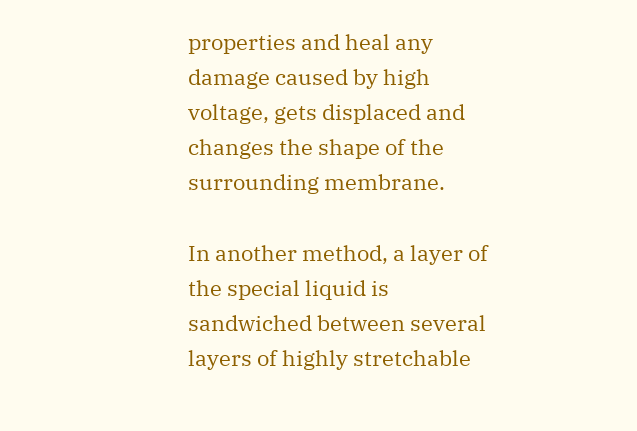properties and heal any damage caused by high voltage, gets displaced and changes the shape of the surrounding membrane.

In another method, a layer of the special liquid is sandwiched between several layers of highly stretchable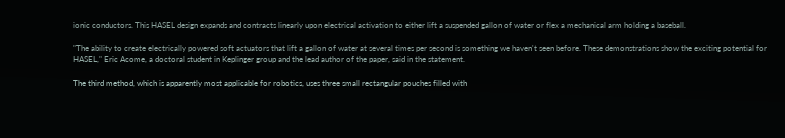ionic conductors. This HASEL design expands and contracts linearly upon electrical activation to either lift a suspended gallon of water or flex a mechanical arm holding a baseball.

"The ability to create electrically powered soft actuators that lift a gallon of water at several times per second is something we haven't seen before. These demonstrations show the exciting potential for HASEL," Eric Acome, a doctoral student in Keplinger group and the lead author of the paper, said in the statement.

The third method, which is apparently most applicable for robotics, uses three small rectangular pouches filled with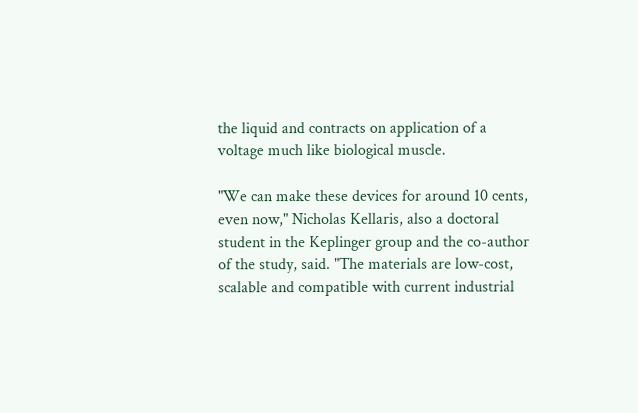the liquid and contracts on application of a voltage much like biological muscle.

"We can make these devices for around 10 cents, even now," Nicholas Kellaris, also a doctoral student in the Keplinger group and the co-author of the study, said. "The materials are low-cost, scalable and compatible with current industrial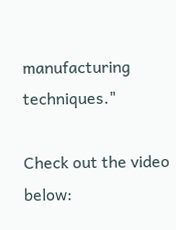manufacturing techniques."

Check out the video below: